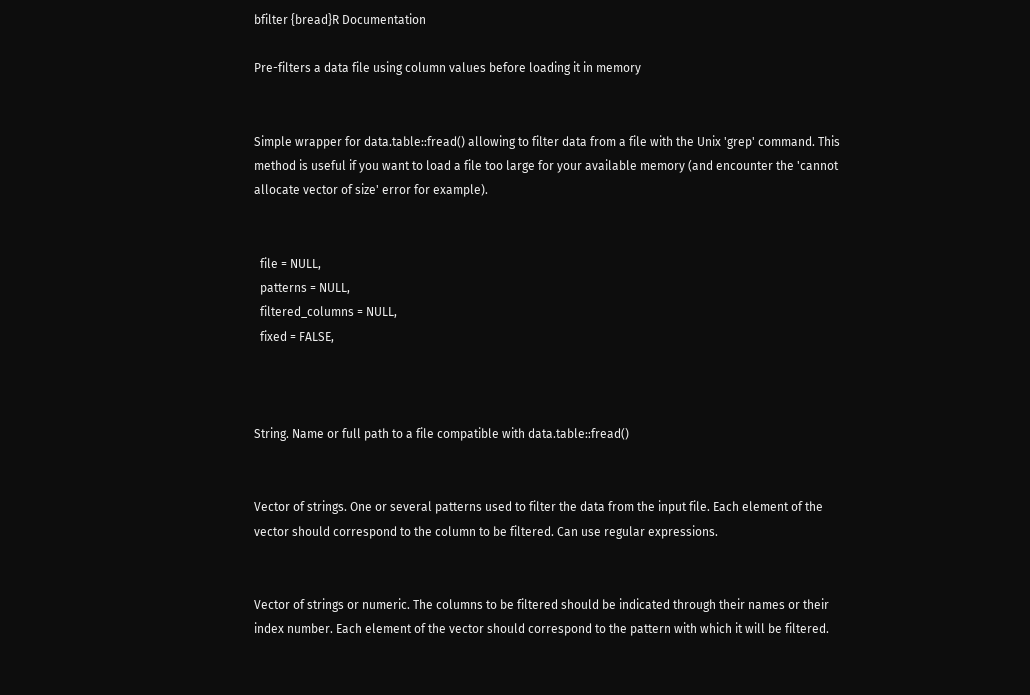bfilter {bread}R Documentation

Pre-filters a data file using column values before loading it in memory


Simple wrapper for data.table::fread() allowing to filter data from a file with the Unix 'grep' command. This method is useful if you want to load a file too large for your available memory (and encounter the 'cannot allocate vector of size' error for example).


  file = NULL,
  patterns = NULL,
  filtered_columns = NULL,
  fixed = FALSE,



String. Name or full path to a file compatible with data.table::fread()


Vector of strings. One or several patterns used to filter the data from the input file. Each element of the vector should correspond to the column to be filtered. Can use regular expressions.


Vector of strings or numeric. The columns to be filtered should be indicated through their names or their index number. Each element of the vector should correspond to the pattern with which it will be filtered.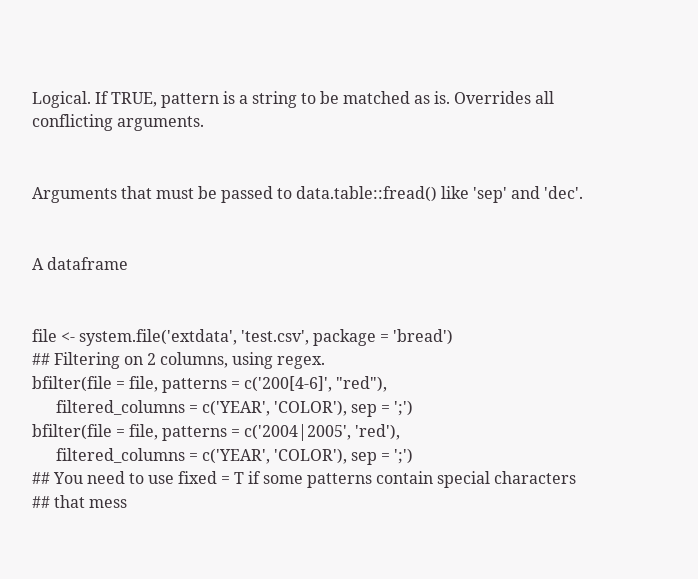Logical. If TRUE, pattern is a string to be matched as is. Overrides all conflicting arguments.


Arguments that must be passed to data.table::fread() like 'sep' and 'dec'.


A dataframe


file <- system.file('extdata', 'test.csv', package = 'bread')
## Filtering on 2 columns, using regex.
bfilter(file = file, patterns = c('200[4-6]', "red"),
      filtered_columns = c('YEAR', 'COLOR'), sep = ';')
bfilter(file = file, patterns = c('2004|2005', 'red'),
      filtered_columns = c('YEAR', 'COLOR'), sep = ';')
## You need to use fixed = T if some patterns contain special characters
## that mess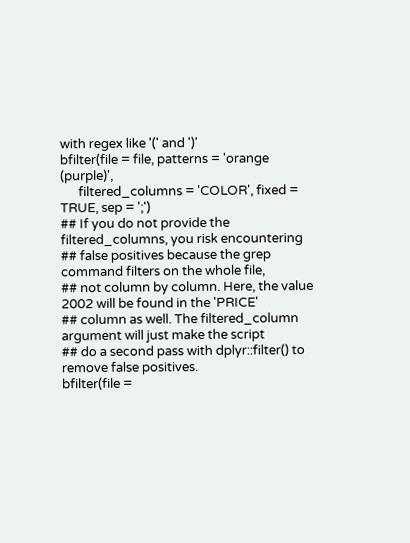with regex like '(' and ')'
bfilter(file = file, patterns = 'orange (purple)',
      filtered_columns = 'COLOR', fixed = TRUE, sep = ';')
## If you do not provide the filtered_columns, you risk encountering
## false positives because the grep command filters on the whole file,
## not column by column. Here, the value 2002 will be found in the 'PRICE'
## column as well. The filtered_column argument will just make the script
## do a second pass with dplyr::filter() to remove false positives.
bfilter(file =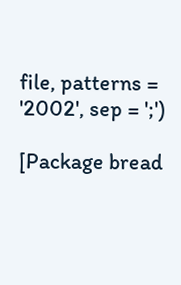file, patterns = '2002', sep = ';')

[Package bread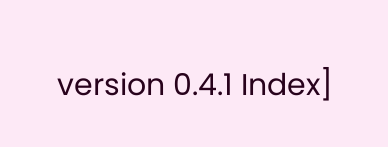version 0.4.1 Index]